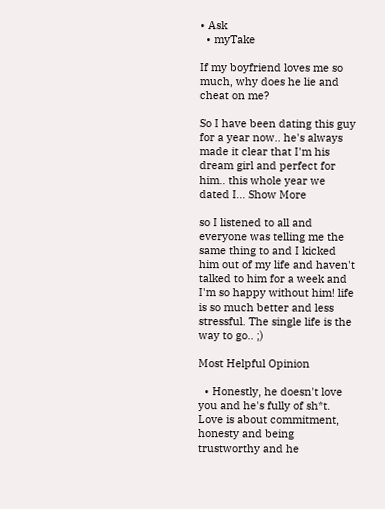• Ask
  • myTake

If my boyfriend loves me so much, why does he lie and cheat on me?

So I have been dating this guy for a year now.. he's always made it clear that I'm his dream girl and perfect for him.. this whole year we dated I... Show More

so I listened to all and everyone was telling me the same thing to and I kicked him out of my life and haven't talked to him for a week and I'm so happy without him! life is so much better and less stressful. The single life is the way to go.. ;)

Most Helpful Opinion

  • Honestly, he doesn't love you and he's fully of sh*t. Love is about commitment, honesty and being trustworthy and he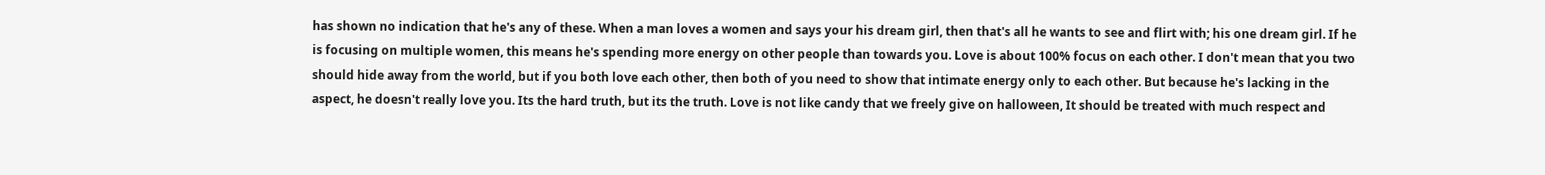has shown no indication that he's any of these. When a man loves a women and says your his dream girl, then that's all he wants to see and flirt with; his one dream girl. If he is focusing on multiple women, this means he's spending more energy on other people than towards you. Love is about 100% focus on each other. I don't mean that you two should hide away from the world, but if you both love each other, then both of you need to show that intimate energy only to each other. But because he's lacking in the aspect, he doesn't really love you. Its the hard truth, but its the truth. Love is not like candy that we freely give on halloween, It should be treated with much respect and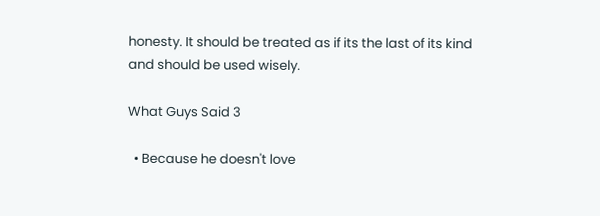honesty. It should be treated as if its the last of its kind and should be used wisely.

What Guys Said 3

  • Because he doesn't love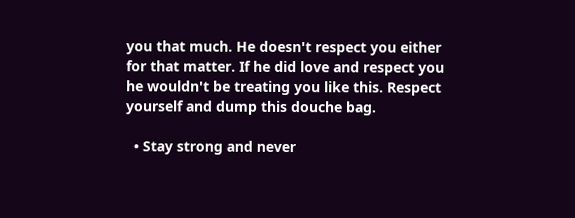you that much. He doesn't respect you either for that matter. If he did love and respect you he wouldn't be treating you like this. Respect yourself and dump this douche bag.

  • Stay strong and never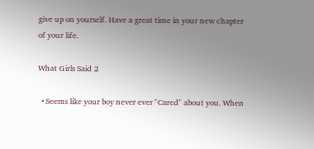give up on yourself. Have a great time in your new chapter of your life.

What Girls Said 2

  • Seems like your boy never ever "Cared" about you. When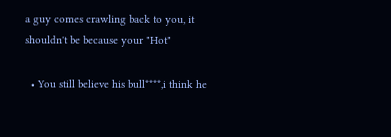a guy comes crawling back to you, it shouldn't be because your "Hot"

  • You still believe his bull****,i think he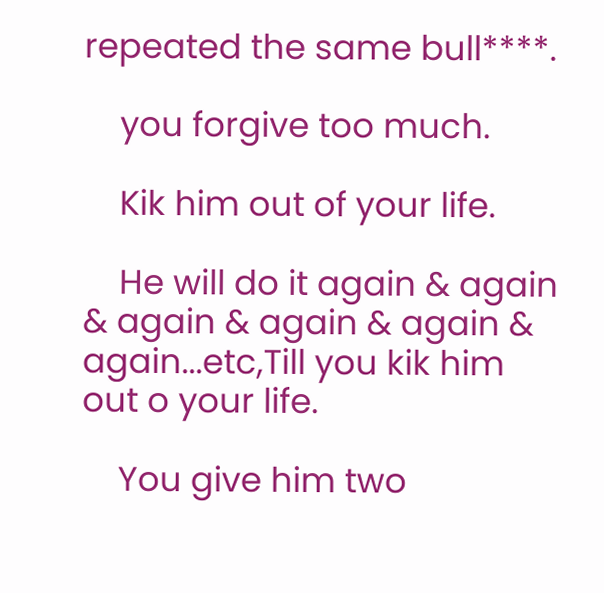repeated the same bull****.

    you forgive too much.

    Kik him out of your life.

    He will do it again & again & again & again & again & again...etc,Till you kik him out o your life.

    You give him two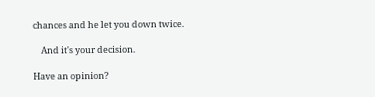chances and he let you down twice.

    And it's your decision.

Have an opinion?